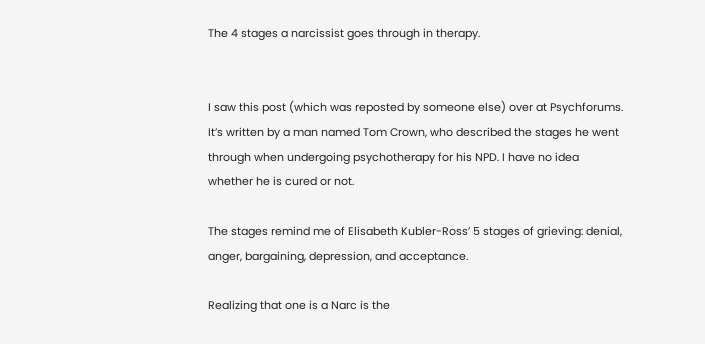The 4 stages a narcissist goes through in therapy.


I saw this post (which was reposted by someone else) over at Psychforums. It’s written by a man named Tom Crown, who described the stages he went through when undergoing psychotherapy for his NPD. I have no idea whether he is cured or not.

The stages remind me of Elisabeth Kubler-Ross’ 5 stages of grieving: denial, anger, bargaining, depression, and acceptance.

Realizing that one is a Narc is the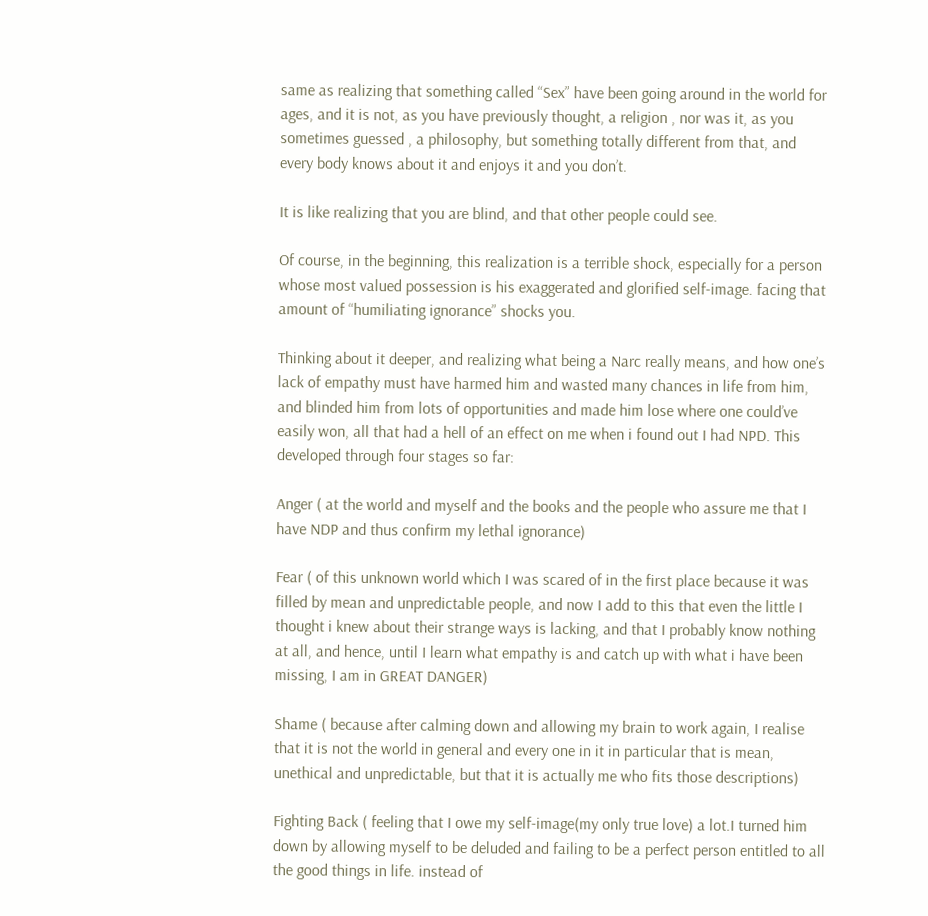same as realizing that something called “Sex” have been going around in the world for ages, and it is not, as you have previously thought, a religion , nor was it, as you sometimes guessed , a philosophy, but something totally different from that, and every body knows about it and enjoys it and you don’t.

It is like realizing that you are blind, and that other people could see.

Of course, in the beginning, this realization is a terrible shock, especially for a person whose most valued possession is his exaggerated and glorified self-image. facing that amount of “humiliating ignorance” shocks you.

Thinking about it deeper, and realizing what being a Narc really means, and how one’s lack of empathy must have harmed him and wasted many chances in life from him, and blinded him from lots of opportunities and made him lose where one could’ve easily won, all that had a hell of an effect on me when i found out I had NPD. This developed through four stages so far:

Anger ( at the world and myself and the books and the people who assure me that I have NDP and thus confirm my lethal ignorance)

Fear ( of this unknown world which I was scared of in the first place because it was filled by mean and unpredictable people, and now I add to this that even the little I thought i knew about their strange ways is lacking, and that I probably know nothing at all, and hence, until I learn what empathy is and catch up with what i have been missing, I am in GREAT DANGER)

Shame ( because after calming down and allowing my brain to work again, I realise that it is not the world in general and every one in it in particular that is mean, unethical and unpredictable, but that it is actually me who fits those descriptions)

Fighting Back ( feeling that I owe my self-image(my only true love) a lot.I turned him down by allowing myself to be deluded and failing to be a perfect person entitled to all the good things in life. instead of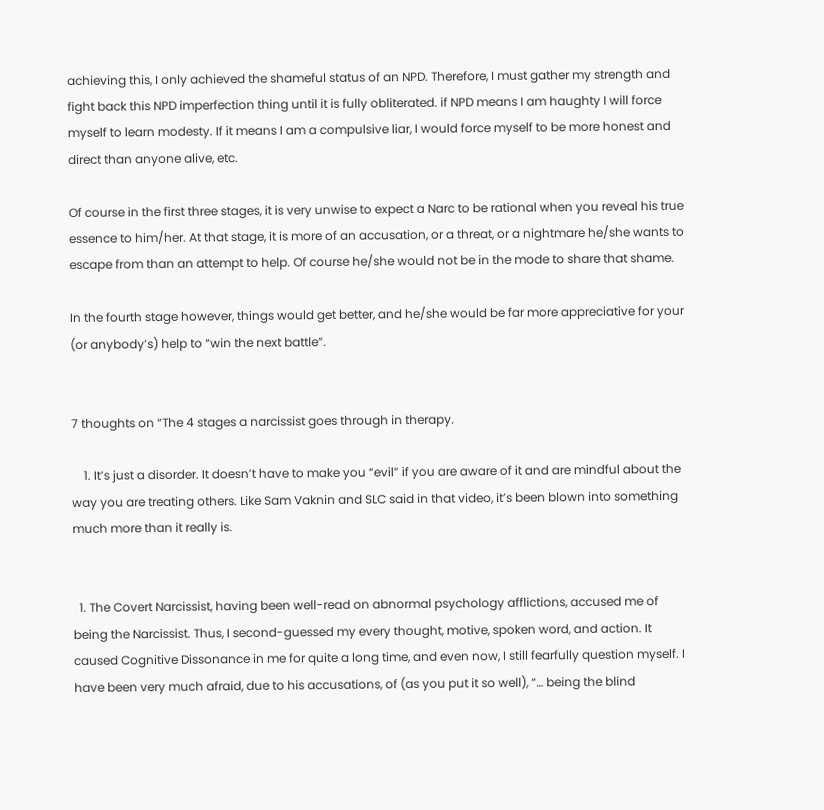achieving this, I only achieved the shameful status of an NPD. Therefore, I must gather my strength and fight back this NPD imperfection thing until it is fully obliterated. if NPD means I am haughty I will force myself to learn modesty. If it means I am a compulsive liar, I would force myself to be more honest and direct than anyone alive, etc.

Of course in the first three stages, it is very unwise to expect a Narc to be rational when you reveal his true essence to him/her. At that stage, it is more of an accusation, or a threat, or a nightmare he/she wants to escape from than an attempt to help. Of course he/she would not be in the mode to share that shame.

In the fourth stage however, things would get better, and he/she would be far more appreciative for your (or anybody’s) help to “win the next battle”.


7 thoughts on “The 4 stages a narcissist goes through in therapy.

    1. It’s just a disorder. It doesn’t have to make you “evil” if you are aware of it and are mindful about the way you are treating others. Like Sam Vaknin and SLC said in that video, it’s been blown into something much more than it really is.


  1. The Covert Narcissist, having been well-read on abnormal psychology afflictions, accused me of being the Narcissist. Thus, I second-guessed my every thought, motive, spoken word, and action. It caused Cognitive Dissonance in me for quite a long time, and even now, I still fearfully question myself. I have been very much afraid, due to his accusations, of (as you put it so well), “… being the blind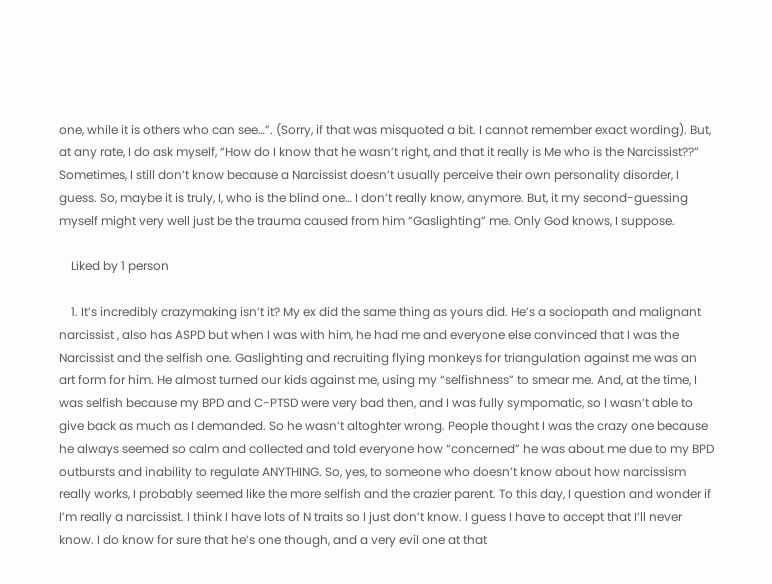one, while it is others who can see…”. (Sorry, if that was misquoted a bit. I cannot remember exact wording). But, at any rate, I do ask myself, “How do I know that he wasn’t right, and that it really is Me who is the Narcissist??” Sometimes, I still don’t know because a Narcissist doesn’t usually perceive their own personality disorder, I guess. So, maybe it is truly, I, who is the blind one… I don’t really know, anymore. But, it my second-guessing myself might very well just be the trauma caused from him “Gaslighting” me. Only God knows, I suppose.

    Liked by 1 person

    1. It’s incredibly crazymaking isn’t it? My ex did the same thing as yours did. He’s a sociopath and malignant narcissist , also has ASPD but when I was with him, he had me and everyone else convinced that I was the Narcissist and the selfish one. Gaslighting and recruiting flying monkeys for triangulation against me was an art form for him. He almost turned our kids against me, using my “selfishness” to smear me. And, at the time, I was selfish because my BPD and C-PTSD were very bad then, and I was fully sympomatic, so I wasn’t able to give back as much as I demanded. So he wasn’t altoghter wrong. People thought I was the crazy one because he always seemed so calm and collected and told everyone how “concerned” he was about me due to my BPD outbursts and inability to regulate ANYTHING. So, yes, to someone who doesn’t know about how narcissism really works, I probably seemed like the more selfish and the crazier parent. To this day, I question and wonder if I’m really a narcissist. I think I have lots of N traits so I just don’t know. I guess I have to accept that I’ll never know. I do know for sure that he’s one though, and a very evil one at that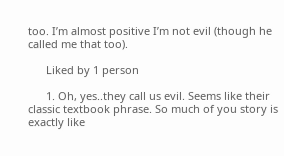too. I’m almost positive I’m not evil (though he called me that too).

      Liked by 1 person

      1. Oh, yes..they call us evil. Seems like their classic textbook phrase. So much of you story is exactly like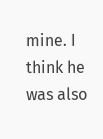mine. I think he was also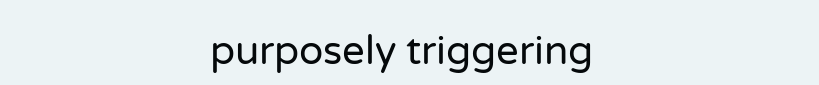purposely triggering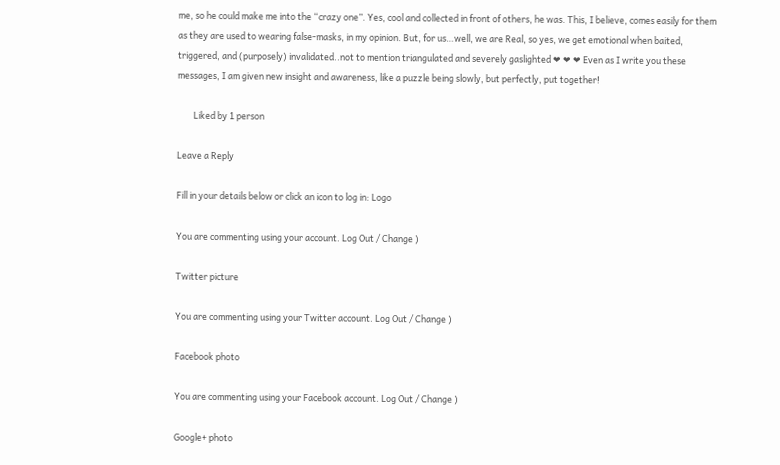me, so he could make me into the “crazy one”. Yes, cool and collected in front of others, he was. This, I believe, comes easily for them as they are used to wearing false-masks, in my opinion. But, for us…well, we are Real, so yes, we get emotional when baited, triggered, and (purposely) invalidated..not to mention triangulated and severely gaslighted ❤ ❤ ❤ Even as I write you these messages, I am given new insight and awareness, like a puzzle being slowly, but perfectly, put together!

        Liked by 1 person

Leave a Reply

Fill in your details below or click an icon to log in: Logo

You are commenting using your account. Log Out / Change )

Twitter picture

You are commenting using your Twitter account. Log Out / Change )

Facebook photo

You are commenting using your Facebook account. Log Out / Change )

Google+ photo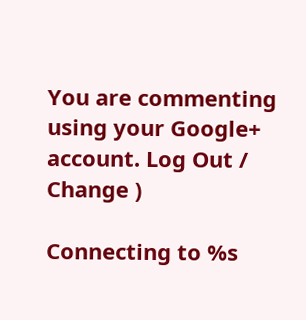You are commenting using your Google+ account. Log Out / Change )

Connecting to %s